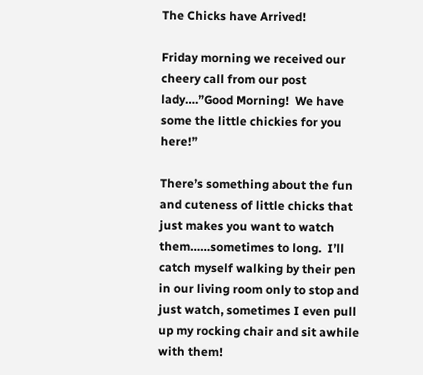The Chicks have Arrived!

Friday morning we received our cheery call from our post lady….”Good Morning!  We have some the little chickies for you here!”

There’s something about the fun and cuteness of little chicks that just makes you want to watch them……sometimes to long.  I’ll catch myself walking by their pen in our living room only to stop and just watch, sometimes I even pull up my rocking chair and sit awhile with them!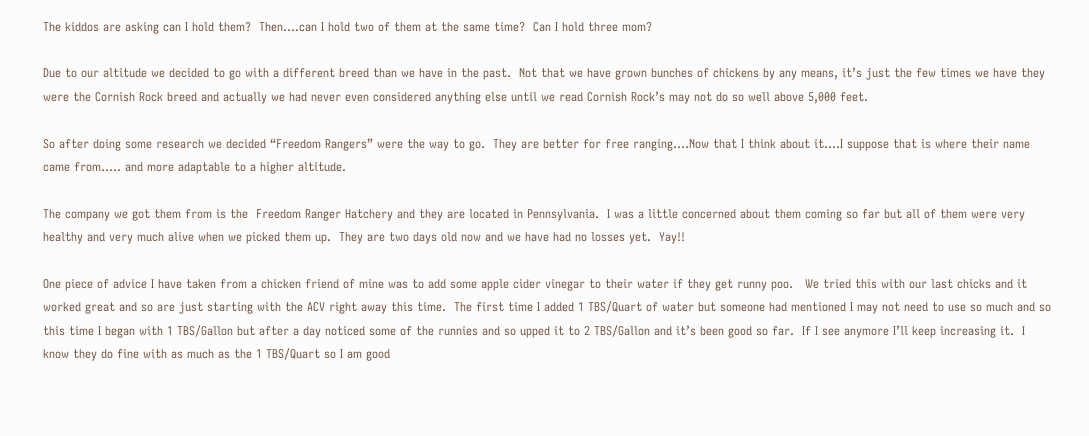The kiddos are asking can I hold them?  Then….can I hold two of them at the same time?  Can I hold three mom?

Due to our altitude we decided to go with a different breed than we have in the past.  Not that we have grown bunches of chickens by any means, it’s just the few times we have they were the Cornish Rock breed and actually we had never even considered anything else until we read Cornish Rock’s may not do so well above 5,000 feet.

So after doing some research we decided “Freedom Rangers” were the way to go.  They are better for free ranging….Now that I think about it….I suppose that is where their name came from….. and more adaptable to a higher altitude.

The company we got them from is the  Freedom Ranger Hatchery and they are located in Pennsylvania.  I was a little concerned about them coming so far but all of them were very healthy and very much alive when we picked them up.  They are two days old now and we have had no losses yet.  Yay!!

One piece of advice I have taken from a chicken friend of mine was to add some apple cider vinegar to their water if they get runny poo.   We tried this with our last chicks and it worked great and so are just starting with the ACV right away this time.  The first time I added 1 TBS/Quart of water but someone had mentioned I may not need to use so much and so this time I began with 1 TBS/Gallon but after a day noticed some of the runnies and so upped it to 2 TBS/Gallon and it’s been good so far.  If I see anymore I’ll keep increasing it.  I know they do fine with as much as the 1 TBS/Quart so I am good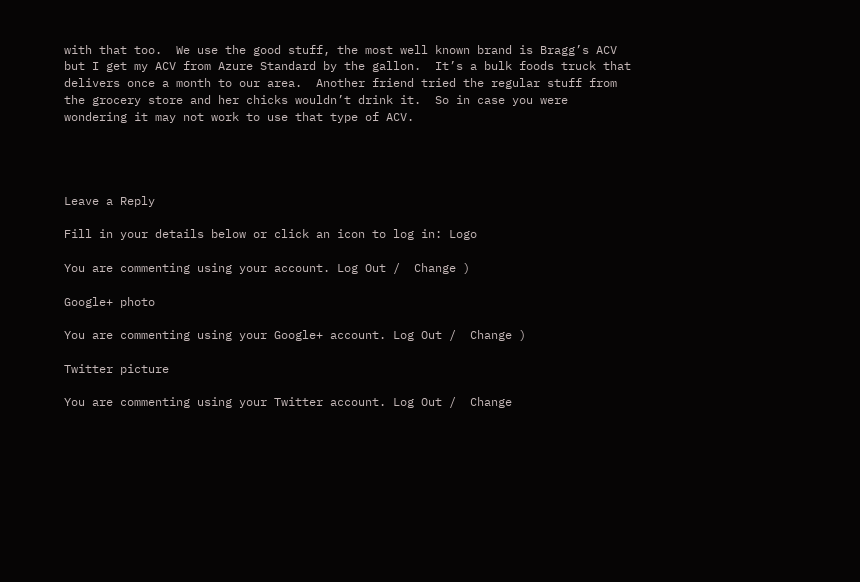with that too.  We use the good stuff, the most well known brand is Bragg’s ACV but I get my ACV from Azure Standard by the gallon.  It’s a bulk foods truck that delivers once a month to our area.  Another friend tried the regular stuff from the grocery store and her chicks wouldn’t drink it.  So in case you were wondering it may not work to use that type of ACV.




Leave a Reply

Fill in your details below or click an icon to log in: Logo

You are commenting using your account. Log Out /  Change )

Google+ photo

You are commenting using your Google+ account. Log Out /  Change )

Twitter picture

You are commenting using your Twitter account. Log Out /  Change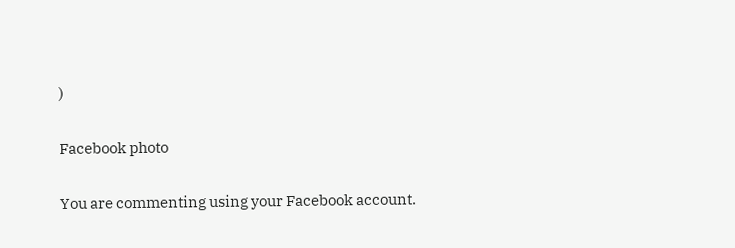)

Facebook photo

You are commenting using your Facebook account.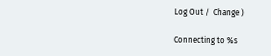Log Out /  Change )

Connecting to %s